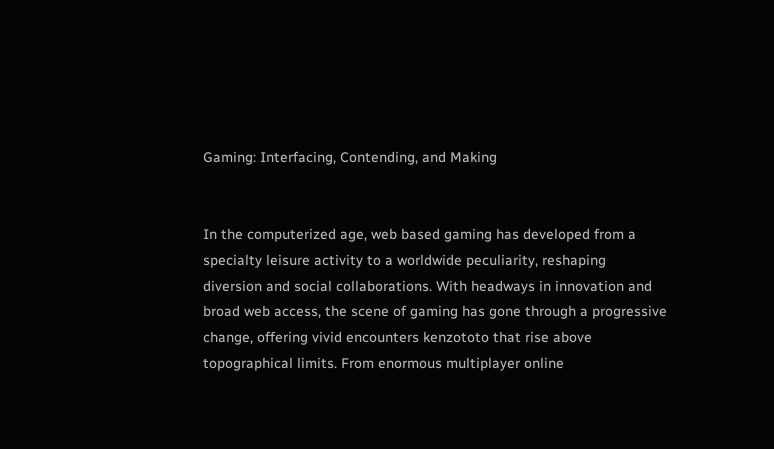Gaming: Interfacing, Contending, and Making


In the computerized age, web based gaming has developed from a specialty leisure activity to a worldwide peculiarity, reshaping diversion and social collaborations. With headways in innovation and broad web access, the scene of gaming has gone through a progressive change, offering vivid encounters kenzototo that rise above topographical limits. From enormous multiplayer online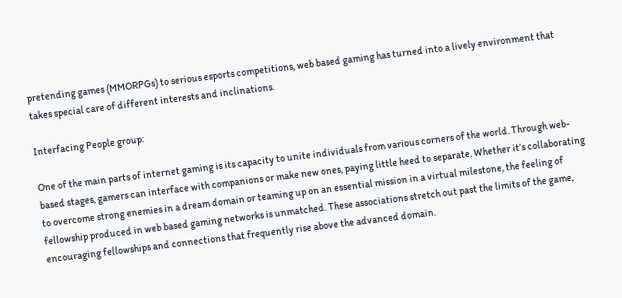pretending games (MMORPGs) to serious esports competitions, web based gaming has turned into a lively environment that takes special care of different interests and inclinations.

Interfacing People group:

One of the main parts of internet gaming is its capacity to unite individuals from various corners of the world. Through web-based stages, gamers can interface with companions or make new ones, paying little heed to separate. Whether it’s collaborating to overcome strong enemies in a dream domain or teaming up on an essential mission in a virtual milestone, the feeling of fellowship produced in web based gaming networks is unmatched. These associations stretch out past the limits of the game, encouraging fellowships and connections that frequently rise above the advanced domain.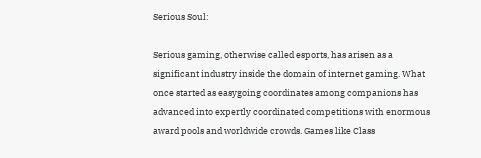Serious Soul:

Serious gaming, otherwise called esports, has arisen as a significant industry inside the domain of internet gaming. What once started as easygoing coordinates among companions has advanced into expertly coordinated competitions with enormous award pools and worldwide crowds. Games like Class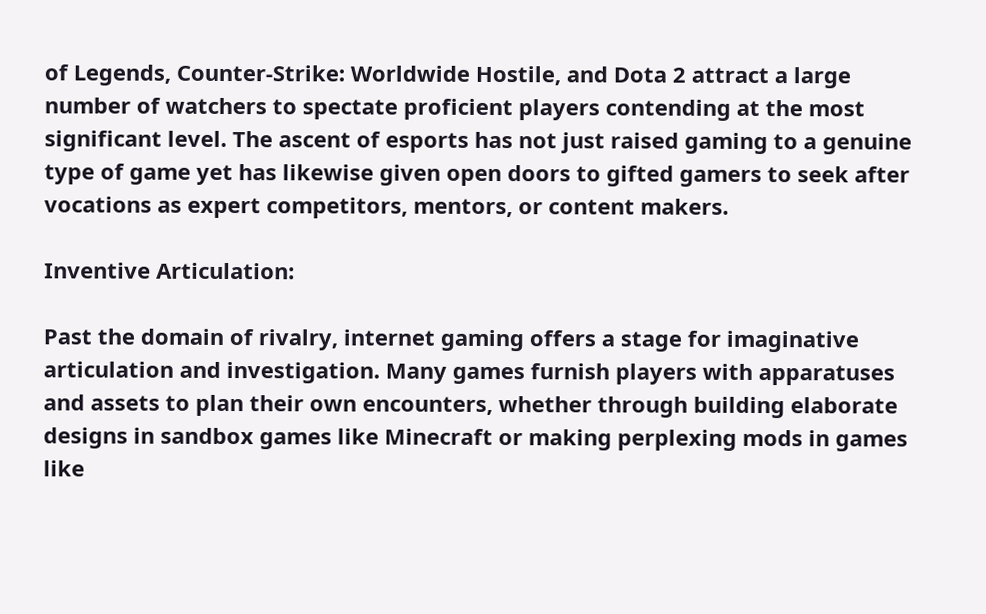of Legends, Counter-Strike: Worldwide Hostile, and Dota 2 attract a large number of watchers to spectate proficient players contending at the most significant level. The ascent of esports has not just raised gaming to a genuine type of game yet has likewise given open doors to gifted gamers to seek after vocations as expert competitors, mentors, or content makers.

Inventive Articulation:

Past the domain of rivalry, internet gaming offers a stage for imaginative articulation and investigation. Many games furnish players with apparatuses and assets to plan their own encounters, whether through building elaborate designs in sandbox games like Minecraft or making perplexing mods in games like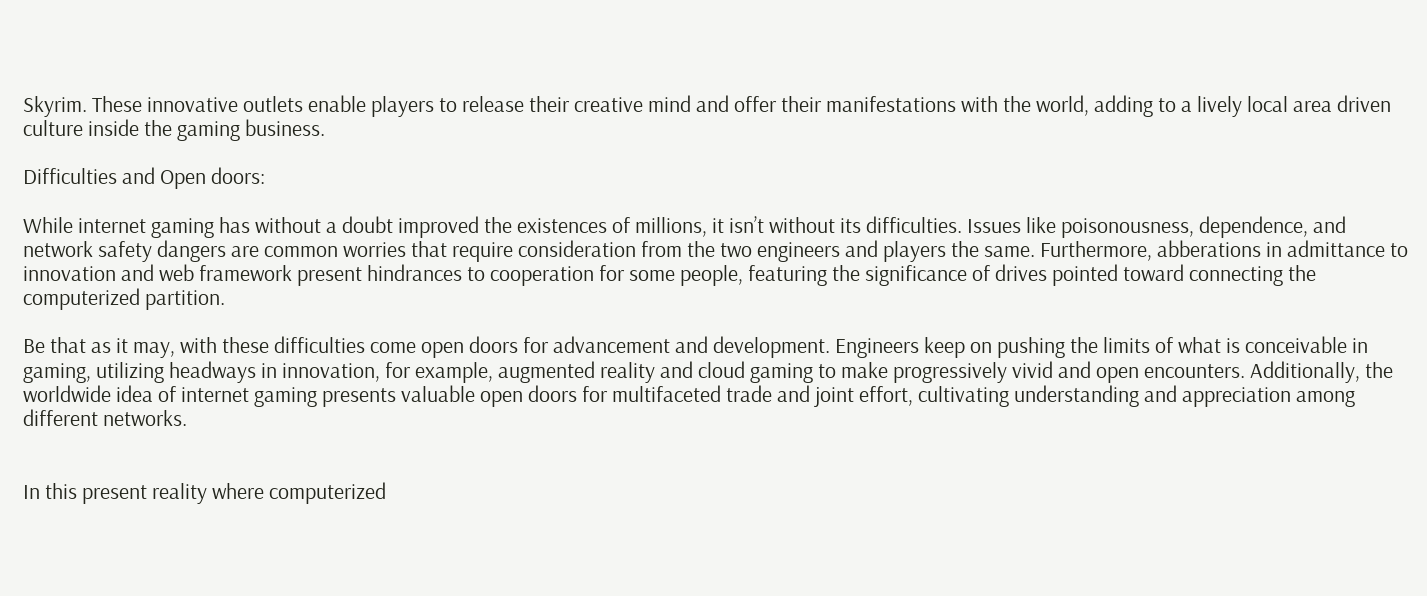Skyrim. These innovative outlets enable players to release their creative mind and offer their manifestations with the world, adding to a lively local area driven culture inside the gaming business.

Difficulties and Open doors:

While internet gaming has without a doubt improved the existences of millions, it isn’t without its difficulties. Issues like poisonousness, dependence, and network safety dangers are common worries that require consideration from the two engineers and players the same. Furthermore, abberations in admittance to innovation and web framework present hindrances to cooperation for some people, featuring the significance of drives pointed toward connecting the computerized partition.

Be that as it may, with these difficulties come open doors for advancement and development. Engineers keep on pushing the limits of what is conceivable in gaming, utilizing headways in innovation, for example, augmented reality and cloud gaming to make progressively vivid and open encounters. Additionally, the worldwide idea of internet gaming presents valuable open doors for multifaceted trade and joint effort, cultivating understanding and appreciation among different networks.


In this present reality where computerized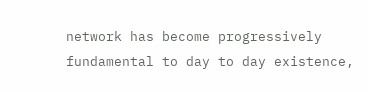network has become progressively fundamental to day to day existence,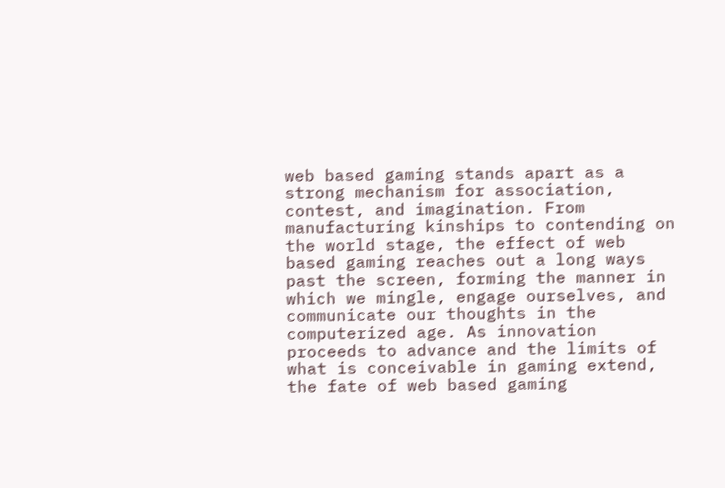web based gaming stands apart as a strong mechanism for association, contest, and imagination. From manufacturing kinships to contending on the world stage, the effect of web based gaming reaches out a long ways past the screen, forming the manner in which we mingle, engage ourselves, and communicate our thoughts in the computerized age. As innovation proceeds to advance and the limits of what is conceivable in gaming extend, the fate of web based gaming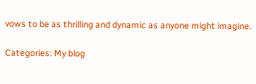vows to be as thrilling and dynamic as anyone might imagine.

Categories: My blog